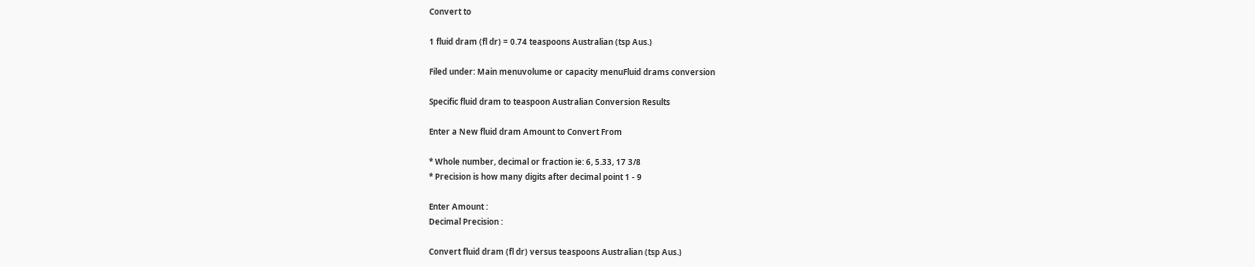Convert to

1 fluid dram (fl dr) = 0.74 teaspoons Australian (tsp Aus.)

Filed under: Main menuvolume or capacity menuFluid drams conversion

Specific fluid dram to teaspoon Australian Conversion Results

Enter a New fluid dram Amount to Convert From

* Whole number, decimal or fraction ie: 6, 5.33, 17 3/8
* Precision is how many digits after decimal point 1 - 9

Enter Amount :
Decimal Precision :

Convert fluid dram (fl dr) versus teaspoons Australian (tsp Aus.)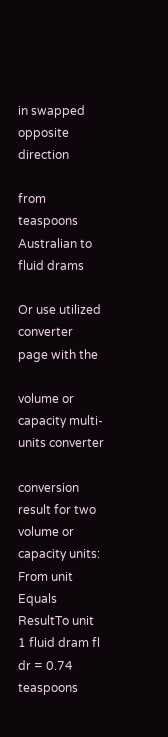in swapped opposite direction

from teaspoons Australian to fluid drams

Or use utilized converter page with the

volume or capacity multi-units converter

conversion result for two
volume or capacity units:
From unit
Equals ResultTo unit
1 fluid dram fl dr = 0.74 teaspoons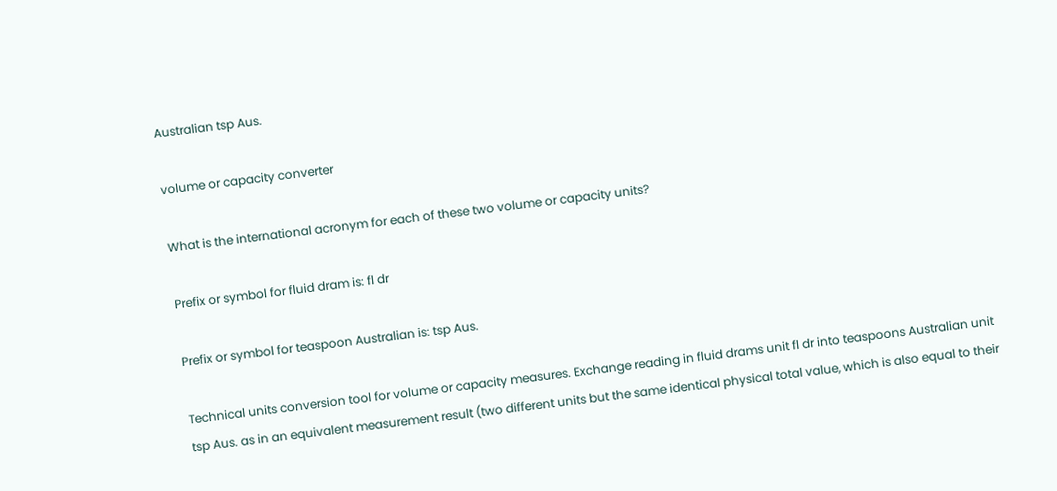Australian tsp Aus.

volume or capacity converter

What is the international acronym for each of these two volume or capacity units?

Prefix or symbol for fluid dram is: fl dr

Prefix or symbol for teaspoon Australian is: tsp Aus.

Technical units conversion tool for volume or capacity measures. Exchange reading in fluid drams unit fl dr into teaspoons Australian unit tsp Aus. as in an equivalent measurement result (two different units but the same identical physical total value, which is also equal to their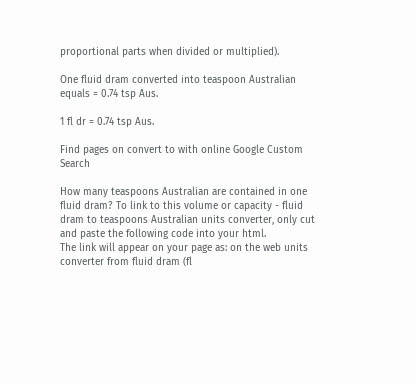proportional parts when divided or multiplied).

One fluid dram converted into teaspoon Australian equals = 0.74 tsp Aus.

1 fl dr = 0.74 tsp Aus.

Find pages on convert to with online Google Custom Search

How many teaspoons Australian are contained in one fluid dram? To link to this volume or capacity - fluid dram to teaspoons Australian units converter, only cut and paste the following code into your html.
The link will appear on your page as: on the web units converter from fluid dram (fl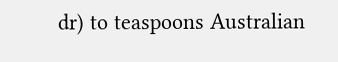dr) to teaspoons Australian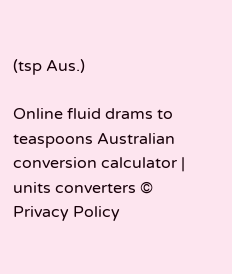(tsp Aus.)

Online fluid drams to teaspoons Australian conversion calculator | units converters © Privacy Policy